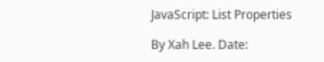JavaScript: List Properties

By Xah Lee. Date: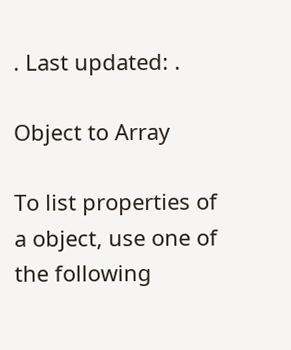. Last updated: .

Object to Array

To list properties of a object, use one of the following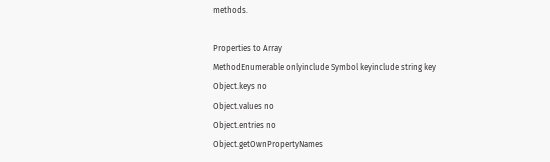methods.

Properties to Array
MethodEnumerable onlyinclude Symbol keyinclude string key
Object.keys no
Object.values no
Object.entries no
Object.getOwnPropertyNames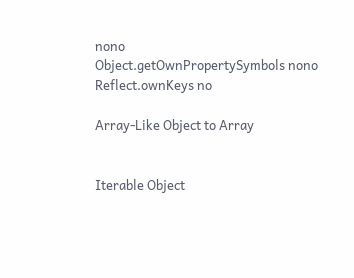nono
Object.getOwnPropertySymbols nono
Reflect.ownKeys no

Array-Like Object to Array


Iterable Object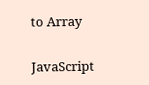to Array


JavaScript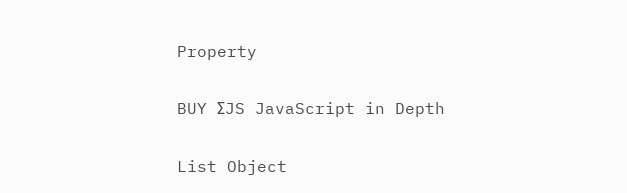Property

BUY ΣJS JavaScript in Depth

List Object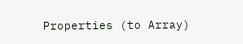Properties (to Array)